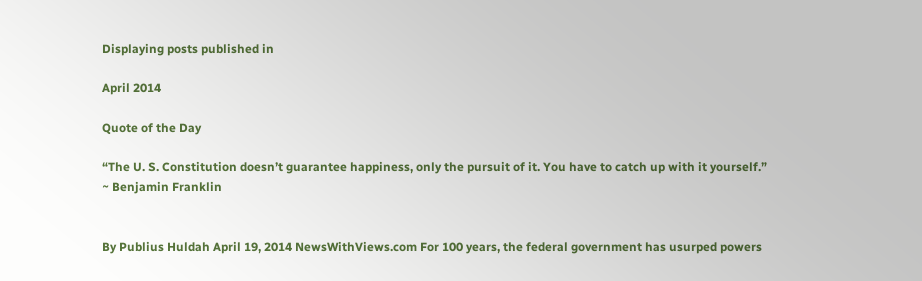Displaying posts published in

April 2014

Quote of the Day

“The U. S. Constitution doesn’t guarantee happiness, only the pursuit of it. You have to catch up with it yourself.” ~ Benjamin Franklin


By Publius Huldah April 19, 2014 NewsWithViews.com For 100 years, the federal government has usurped powers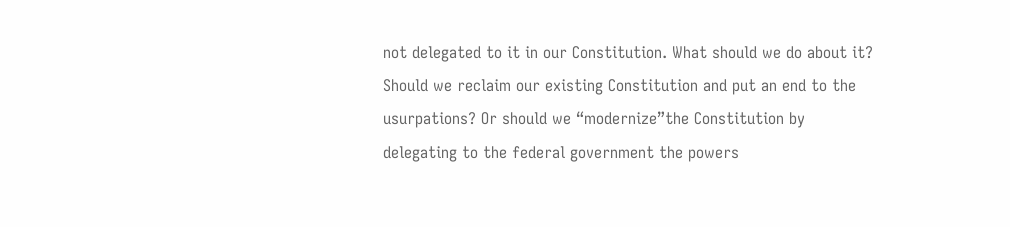not delegated to it in our Constitution. What should we do about it? Should we reclaim our existing Constitution and put an end to the usurpations? Or should we “modernize”the Constitution by delegating to the federal government the powers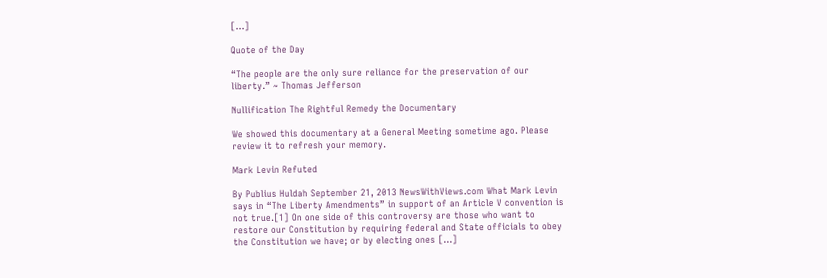[…]

Quote of the Day

“The people are the only sure reliance for the preservation of our liberty.” ~ Thomas Jefferson

Nullification The Rightful Remedy the Documentary

We showed this documentary at a General Meeting sometime ago. Please review it to refresh your memory.

Mark Levin Refuted

By Publius Huldah September 21, 2013 NewsWithViews.com What Mark Levin says in “The Liberty Amendments” in support of an Article V convention is not true.[1] On one side of this controversy are those who want to restore our Constitution by requiring federal and State officials to obey the Constitution we have; or by electing ones […]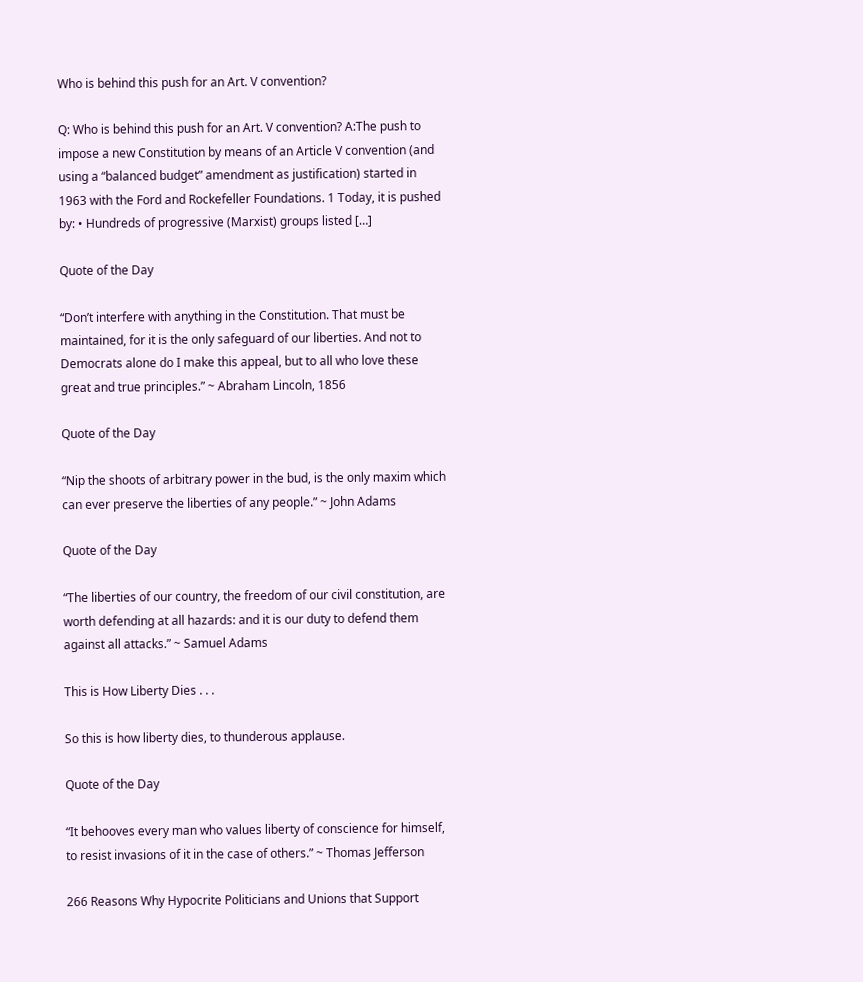Who is behind this push for an Art. V convention?

Q: Who is behind this push for an Art. V convention? A:The push to impose a new Constitution by means of an Article V convention (and using a “balanced budget” amendment as justification) started in 1963 with the Ford and Rockefeller Foundations. 1 Today, it is pushed by: • Hundreds of progressive (Marxist) groups listed […]

Quote of the Day

“Don’t interfere with anything in the Constitution. That must be maintained, for it is the only safeguard of our liberties. And not to Democrats alone do I make this appeal, but to all who love these great and true principles.” ~ Abraham Lincoln, 1856

Quote of the Day

“Nip the shoots of arbitrary power in the bud, is the only maxim which can ever preserve the liberties of any people.” ~ John Adams

Quote of the Day

“The liberties of our country, the freedom of our civil constitution, are worth defending at all hazards: and it is our duty to defend them against all attacks.” ~ Samuel Adams

This is How Liberty Dies . . .

So this is how liberty dies, to thunderous applause.

Quote of the Day

“It behooves every man who values liberty of conscience for himself, to resist invasions of it in the case of others.” ~ Thomas Jefferson

266 Reasons Why Hypocrite Politicians and Unions that Support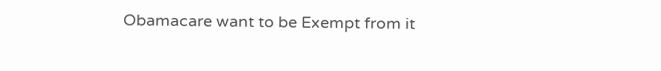Obamacare want to be Exempt from it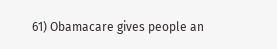61) Obamacare gives people an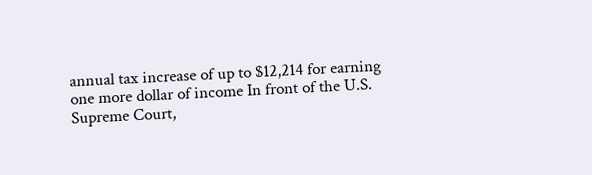annual tax increase of up to $12,214 for earning one more dollar of income In front of the U.S. Supreme Court,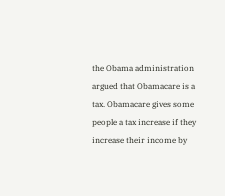the Obama administration argued that Obamacare is a tax. Obamacare gives some people a tax increase if they increase their income by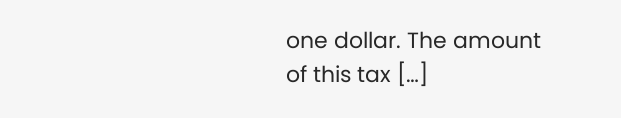one dollar. The amount of this tax […]